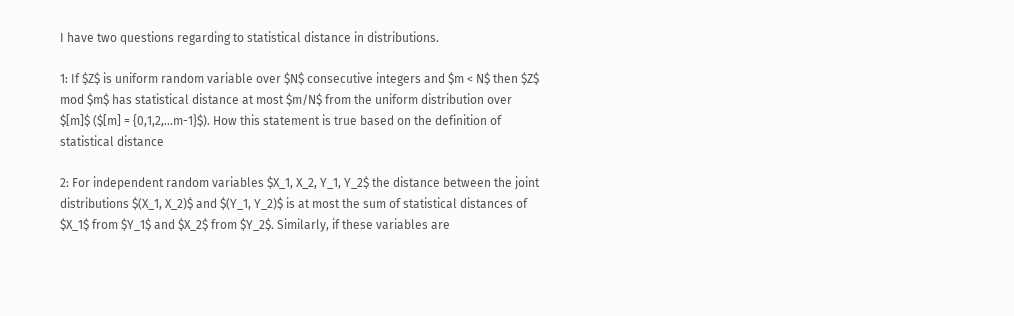I have two questions regarding to statistical distance in distributions.

1: If $Z$ is uniform random variable over $N$ consecutive integers and $m < N$ then $Z$ mod $m$ has statistical distance at most $m/N$ from the uniform distribution over $[m]$ ($[m] = {0,1,2,...m-1}$). How this statement is true based on the definition of statistical distance

2: For independent random variables $X_1, X_2, Y_1, Y_2$ the distance between the joint distributions $(X_1, X_2)$ and $(Y_1, Y_2)$ is at most the sum of statistical distances of $X_1$ from $Y_1$ and $X_2$ from $Y_2$. Similarly, if these variables are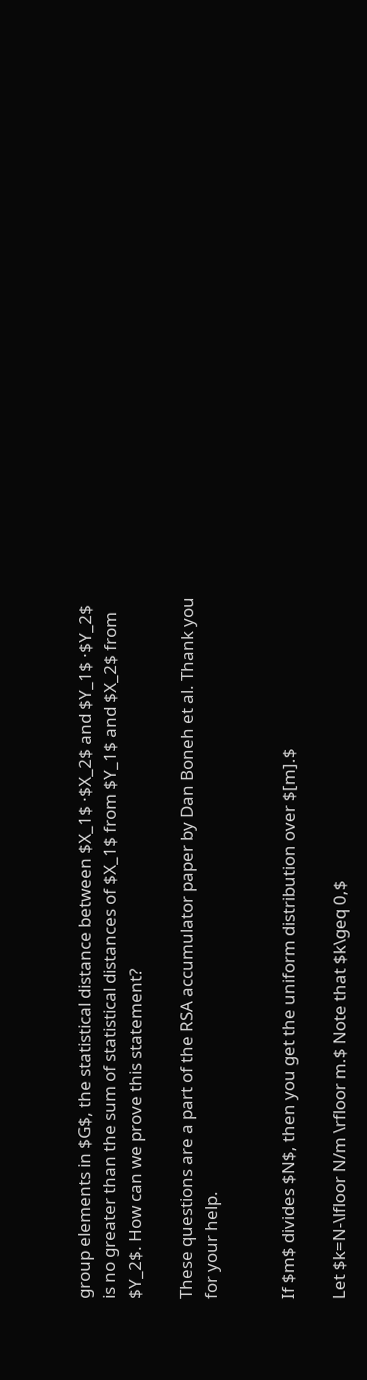group elements in $G$, the statistical distance between $X_1$ ·$X_2$ and $Y_1$ ·$Y_2$ is no greater than the sum of statistical distances of $X_1$ from $Y_1$ and $X_2$ from $Y_2$. How can we prove this statement?

These questions are a part of the RSA accumulator paper by Dan Boneh et al. Thank you for your help.


If $m$ divides $N$, then you get the uniform distribution over $[m].$

Let $k=N-\lfloor N/m \rfloor m.$ Note that $k\geq 0,$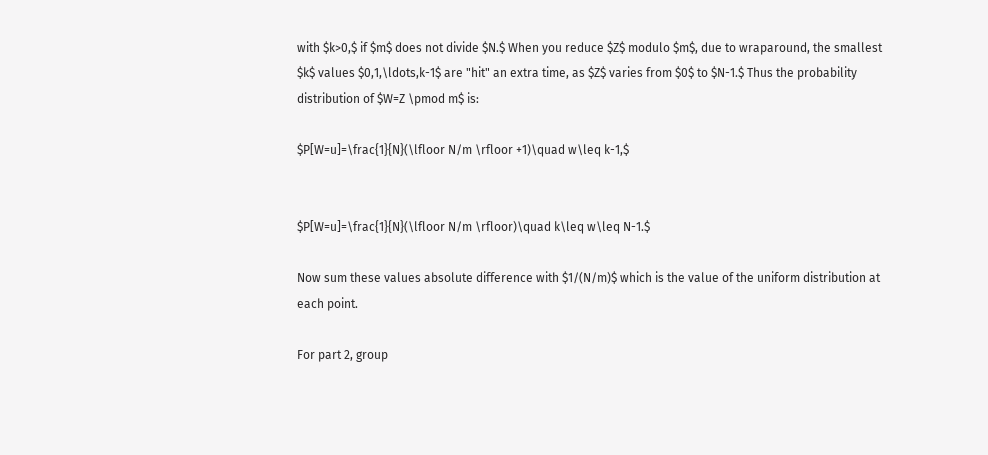with $k>0,$ if $m$ does not divide $N.$ When you reduce $Z$ modulo $m$, due to wraparound, the smallest $k$ values $0,1,\ldots,k-1$ are "hit" an extra time, as $Z$ varies from $0$ to $N-1.$ Thus the probability distribution of $W=Z \pmod m$ is:

$P[W=u]=\frac{1}{N}(\lfloor N/m \rfloor +1)\quad w\leq k-1,$


$P[W=u]=\frac{1}{N}(\lfloor N/m \rfloor)\quad k\leq w\leq N-1.$

Now sum these values absolute difference with $1/(N/m)$ which is the value of the uniform distribution at each point.

For part 2, group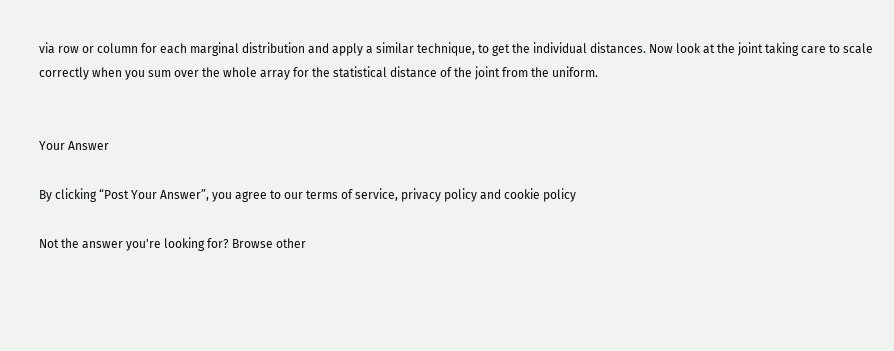via row or column for each marginal distribution and apply a similar technique, to get the individual distances. Now look at the joint taking care to scale correctly when you sum over the whole array for the statistical distance of the joint from the uniform.


Your Answer

By clicking “Post Your Answer”, you agree to our terms of service, privacy policy and cookie policy

Not the answer you're looking for? Browse other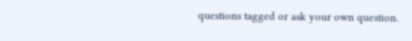questions tagged or ask your own question.